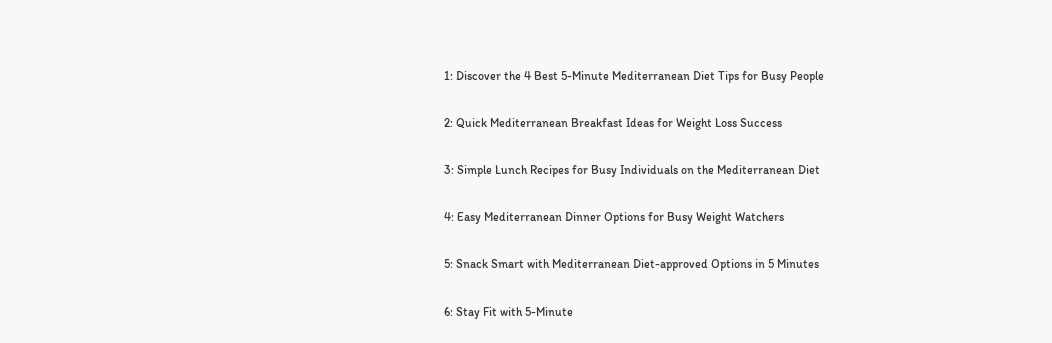1: Discover the 4 Best 5-Minute Mediterranean Diet Tips for Busy People

2: Quick Mediterranean Breakfast Ideas for Weight Loss Success

3: Simple Lunch Recipes for Busy Individuals on the Mediterranean Diet

4: Easy Mediterranean Dinner Options for Busy Weight Watchers

5: Snack Smart with Mediterranean Diet-approved Options in 5 Minutes

6: Stay Fit with 5-Minute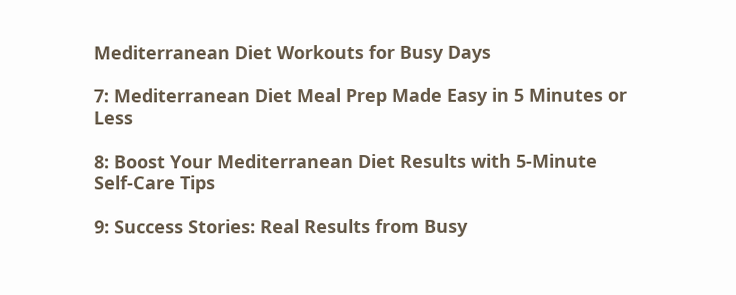Mediterranean Diet Workouts for Busy Days

7: Mediterranean Diet Meal Prep Made Easy in 5 Minutes or Less

8: Boost Your Mediterranean Diet Results with 5-Minute Self-Care Tips

9: Success Stories: Real Results from Busy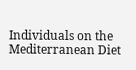Individuals on the Mediterranean Diet